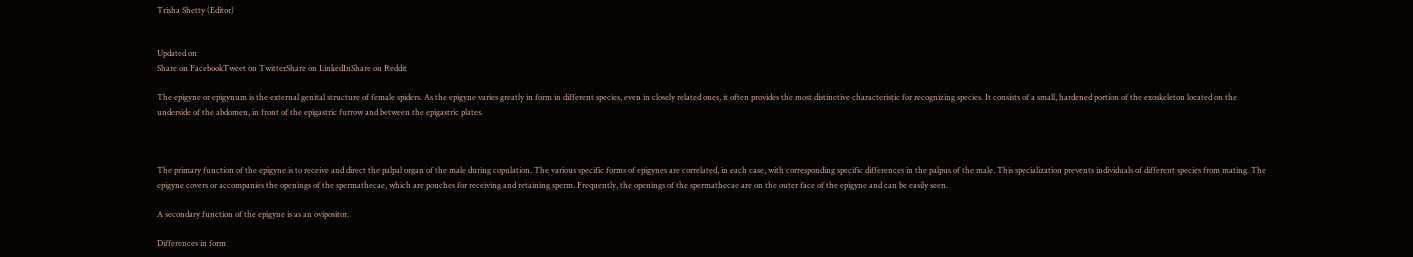Trisha Shetty (Editor)


Updated on
Share on FacebookTweet on TwitterShare on LinkedInShare on Reddit

The epigyne or epigynum is the external genital structure of female spiders. As the epigyne varies greatly in form in different species, even in closely related ones, it often provides the most distinctive characteristic for recognizing species. It consists of a small, hardened portion of the exoskeleton located on the underside of the abdomen, in front of the epigastric furrow and between the epigastric plates.



The primary function of the epigyne is to receive and direct the palpal organ of the male during copulation. The various specific forms of epigynes are correlated, in each case, with corresponding specific differences in the palpus of the male. This specialization prevents individuals of different species from mating. The epigyne covers or accompanies the openings of the spermathecae, which are pouches for receiving and retaining sperm. Frequently, the openings of the spermathecae are on the outer face of the epigyne and can be easily seen.

A secondary function of the epigyne is as an ovipositor.

Differences in form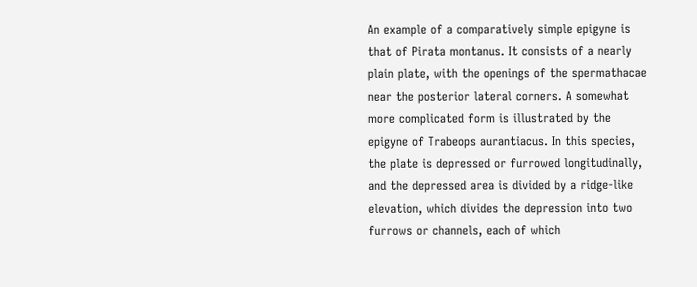An example of a comparatively simple epigyne is that of Pirata montanus. It consists of a nearly plain plate, with the openings of the spermathacae near the posterior lateral corners. A somewhat more complicated form is illustrated by the epigyne of Trabeops aurantiacus. In this species, the plate is depressed or furrowed longitudinally, and the depressed area is divided by a ridge-like elevation, which divides the depression into two furrows or channels, each of which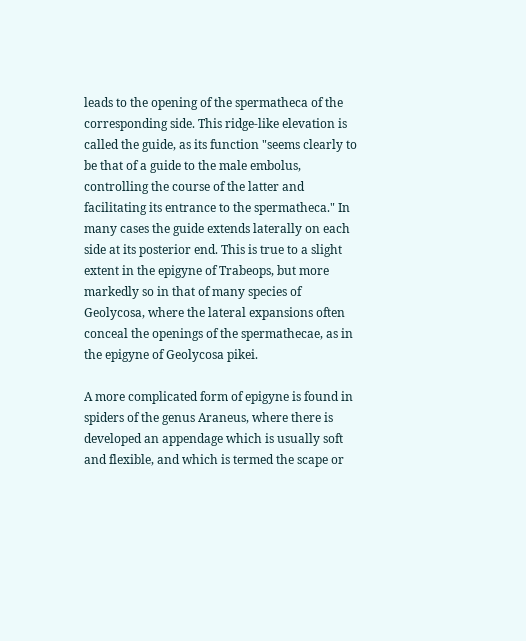leads to the opening of the spermatheca of the corresponding side. This ridge-like elevation is called the guide, as its function "seems clearly to be that of a guide to the male embolus, controlling the course of the latter and facilitating its entrance to the spermatheca." In many cases the guide extends laterally on each side at its posterior end. This is true to a slight extent in the epigyne of Trabeops, but more markedly so in that of many species of Geolycosa, where the lateral expansions often conceal the openings of the spermathecae, as in the epigyne of Geolycosa pikei.

A more complicated form of epigyne is found in spiders of the genus Araneus, where there is developed an appendage which is usually soft and flexible, and which is termed the scape or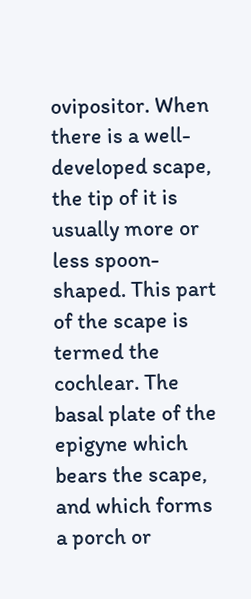ovipositor. When there is a well-developed scape, the tip of it is usually more or less spoon-shaped. This part of the scape is termed the cochlear. The basal plate of the epigyne which bears the scape, and which forms a porch or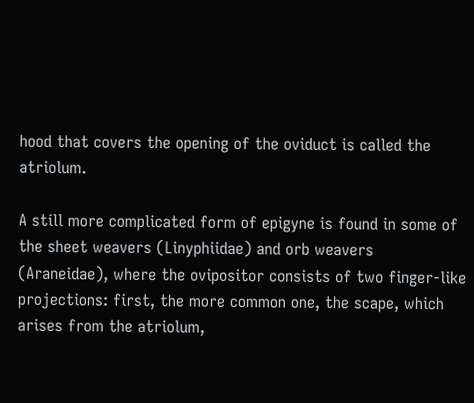hood that covers the opening of the oviduct is called the atriolum.

A still more complicated form of epigyne is found in some of the sheet weavers (Linyphiidae) and orb weavers (Araneidae), where the ovipositor consists of two finger-like projections: first, the more common one, the scape, which arises from the atriolum,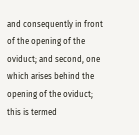and consequently in front of the opening of the oviduct; and second, one which arises behind the opening of the oviduct; this is termed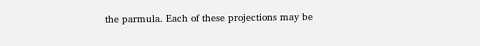the parmula. Each of these projections may be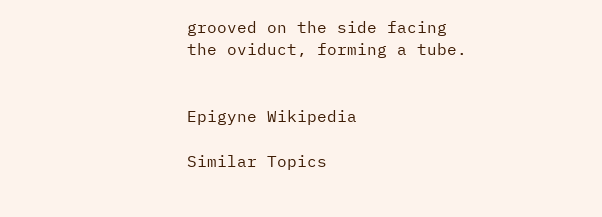grooved on the side facing the oviduct, forming a tube.


Epigyne Wikipedia

Similar Topics